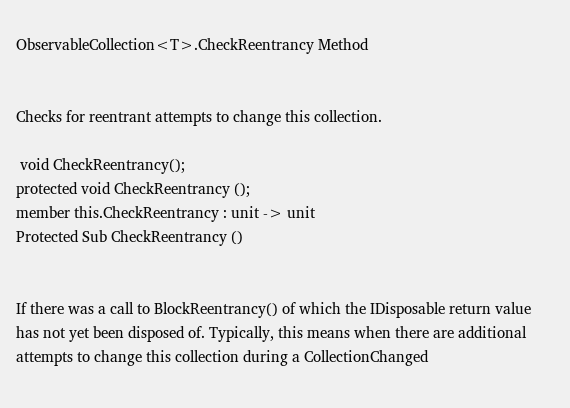ObservableCollection<T>.CheckReentrancy Method


Checks for reentrant attempts to change this collection.

 void CheckReentrancy();
protected void CheckReentrancy ();
member this.CheckReentrancy : unit -> unit
Protected Sub CheckReentrancy ()


If there was a call to BlockReentrancy() of which the IDisposable return value has not yet been disposed of. Typically, this means when there are additional attempts to change this collection during a CollectionChanged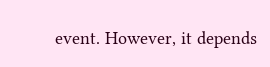event. However, it depends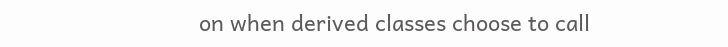on when derived classes choose to call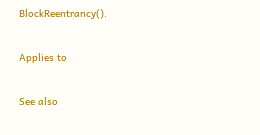BlockReentrancy().

Applies to

See also